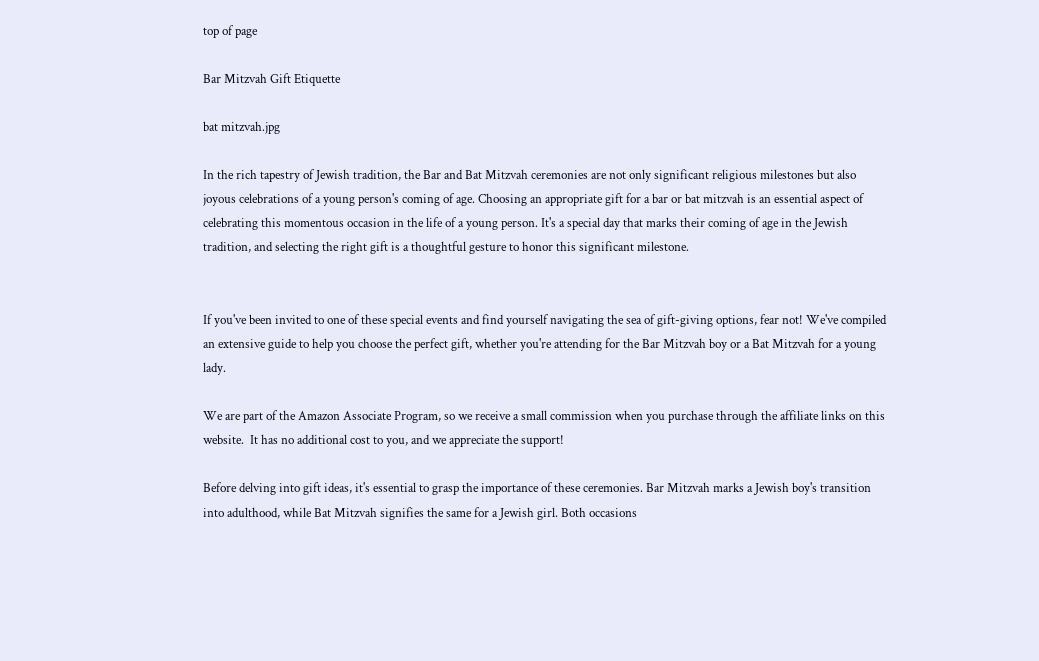top of page

Bar Mitzvah Gift Etiquette

bat mitzvah.jpg

In the rich tapestry of Jewish tradition, the Bar and Bat Mitzvah ceremonies are not only significant religious milestones but also joyous celebrations of a young person's coming of age. Choosing an appropriate gift for a bar or bat mitzvah is an essential aspect of celebrating this momentous occasion in the life of a young person. It's a special day that marks their coming of age in the Jewish tradition, and selecting the right gift is a thoughtful gesture to honor this significant milestone.


If you've been invited to one of these special events and find yourself navigating the sea of gift-giving options, fear not! We've compiled an extensive guide to help you choose the perfect gift, whether you're attending for the Bar Mitzvah boy or a Bat Mitzvah for a young lady.

We are part of the Amazon Associate Program, so we receive a small commission when you purchase through the affiliate links on this website.  It has no additional cost to you, and we appreciate the support!

Before delving into gift ideas, it's essential to grasp the importance of these ceremonies. Bar Mitzvah marks a Jewish boy's transition into adulthood, while Bat Mitzvah signifies the same for a Jewish girl. Both occasions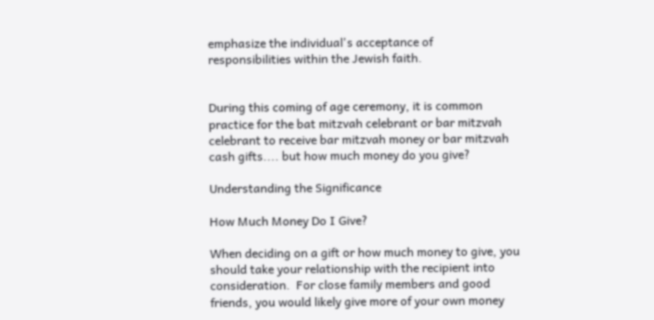emphasize the individual's acceptance of responsibilities within the Jewish faith.


During this coming of age ceremony, it is common practice for the bat mitzvah celebrant or bar mitzvah celebrant to receive bar mitzvah money or bar mitzvah cash gifts.... but how much money do you give?

Understanding the Significance

How Much Money Do I Give?

When deciding on a gift or how much money to give, you should take your relationship with the recipient into consideration.  For close family members and good friends, you would likely give more of your own money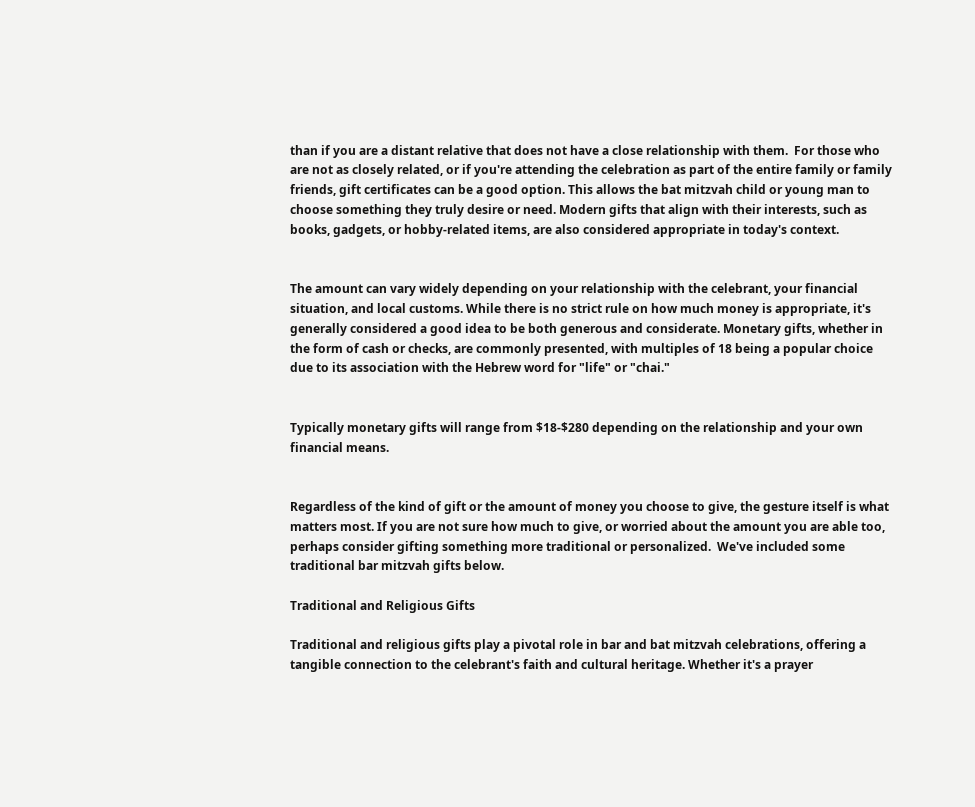than if you are a distant relative that does not have a close relationship with them.  For those who are not as closely related, or if you're attending the celebration as part of the entire family or family friends, gift certificates can be a good option. This allows the bat mitzvah child or young man to choose something they truly desire or need. Modern gifts that align with their interests, such as books, gadgets, or hobby-related items, are also considered appropriate in today's context.


The amount can vary widely depending on your relationship with the celebrant, your financial situation, and local customs. While there is no strict rule on how much money is appropriate, it's generally considered a good idea to be both generous and considerate. Monetary gifts, whether in the form of cash or checks, are commonly presented, with multiples of 18 being a popular choice due to its association with the Hebrew word for "life" or "chai."


Typically monetary gifts will range from $18-$280 depending on the relationship and your own financial means.


Regardless of the kind of gift or the amount of money you choose to give, the gesture itself is what matters most. If you are not sure how much to give, or worried about the amount you are able too, perhaps consider gifting something more traditional or personalized.  We've included some traditional bar mitzvah gifts below.

Traditional and Religious Gifts

Traditional and religious gifts play a pivotal role in bar and bat mitzvah celebrations, offering a tangible connection to the celebrant's faith and cultural heritage. Whether it's a prayer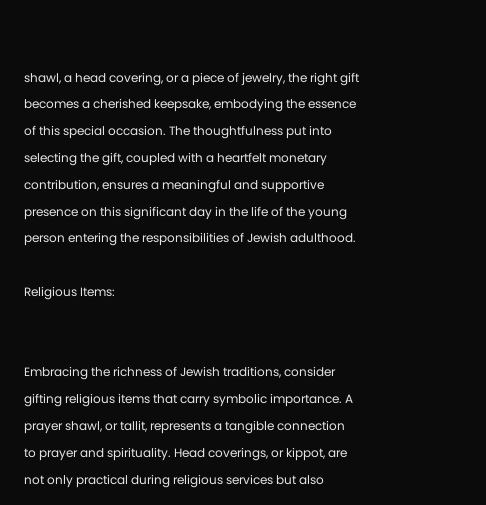shawl, a head covering, or a piece of jewelry, the right gift becomes a cherished keepsake, embodying the essence of this special occasion. The thoughtfulness put into selecting the gift, coupled with a heartfelt monetary contribution, ensures a meaningful and supportive presence on this significant day in the life of the young person entering the responsibilities of Jewish adulthood.

Religious Items:


Embracing the richness of Jewish traditions, consider gifting religious items that carry symbolic importance. A prayer shawl, or tallit, represents a tangible connection to prayer and spirituality. Head coverings, or kippot, are not only practical during religious services but also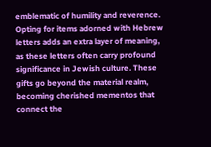emblematic of humility and reverence. Opting for items adorned with Hebrew letters adds an extra layer of meaning, as these letters often carry profound significance in Jewish culture. These gifts go beyond the material realm, becoming cherished mementos that connect the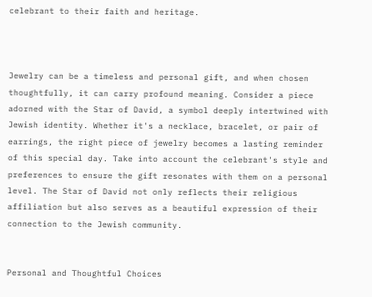celebrant to their faith and heritage.



Jewelry can be a timeless and personal gift, and when chosen thoughtfully, it can carry profound meaning. Consider a piece adorned with the Star of David, a symbol deeply intertwined with Jewish identity. Whether it's a necklace, bracelet, or pair of earrings, the right piece of jewelry becomes a lasting reminder of this special day. Take into account the celebrant's style and preferences to ensure the gift resonates with them on a personal level. The Star of David not only reflects their religious affiliation but also serves as a beautiful expression of their connection to the Jewish community.


Personal and Thoughtful Choices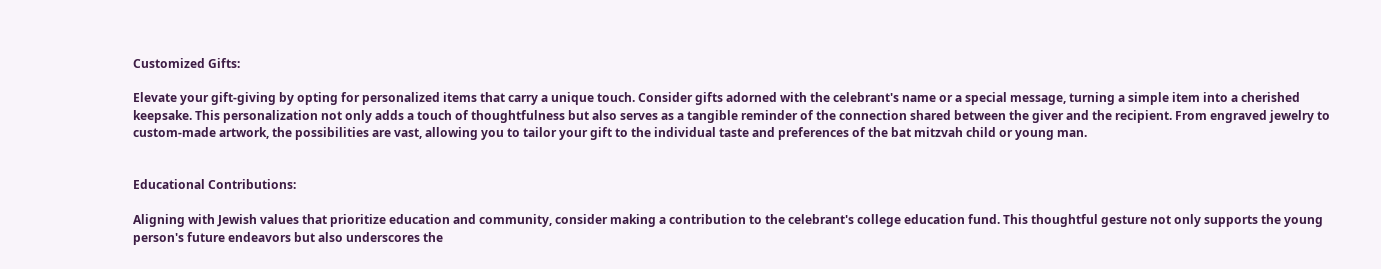Customized Gifts:

Elevate your gift-giving by opting for personalized items that carry a unique touch. Consider gifts adorned with the celebrant's name or a special message, turning a simple item into a cherished keepsake. This personalization not only adds a touch of thoughtfulness but also serves as a tangible reminder of the connection shared between the giver and the recipient. From engraved jewelry to custom-made artwork, the possibilities are vast, allowing you to tailor your gift to the individual taste and preferences of the bat mitzvah child or young man.


Educational Contributions:

Aligning with Jewish values that prioritize education and community, consider making a contribution to the celebrant's college education fund. This thoughtful gesture not only supports the young person's future endeavors but also underscores the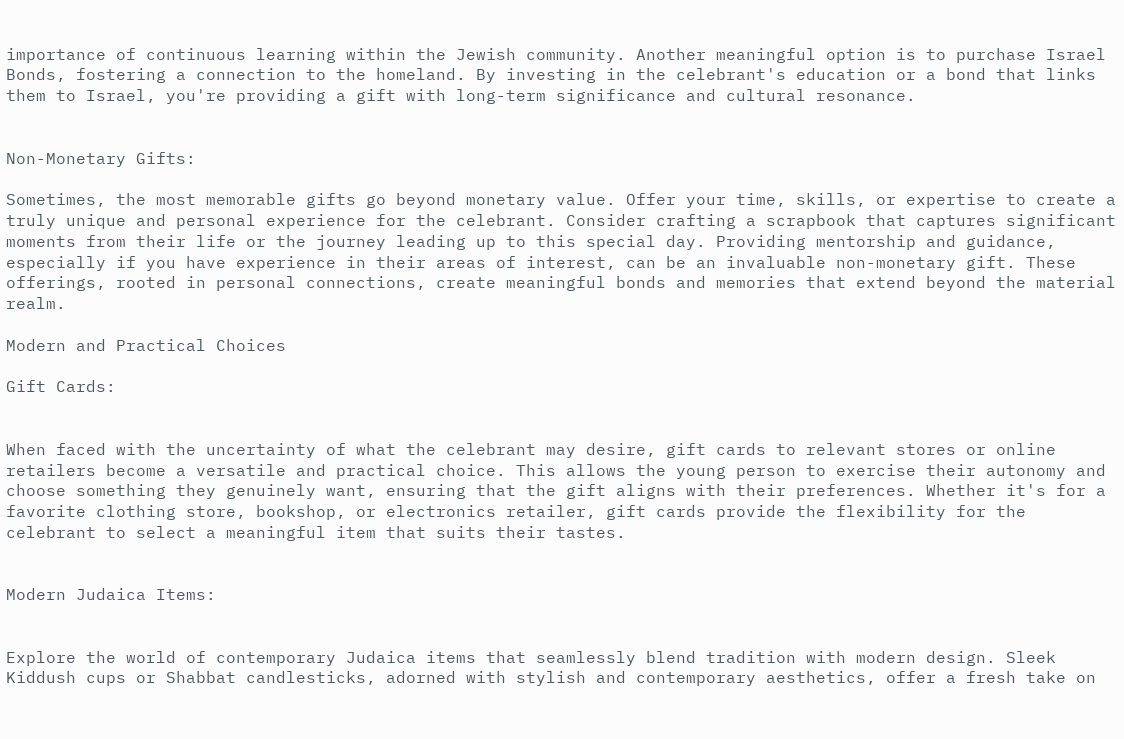importance of continuous learning within the Jewish community. Another meaningful option is to purchase Israel Bonds, fostering a connection to the homeland. By investing in the celebrant's education or a bond that links them to Israel, you're providing a gift with long-term significance and cultural resonance.


Non-Monetary Gifts:

Sometimes, the most memorable gifts go beyond monetary value. Offer your time, skills, or expertise to create a truly unique and personal experience for the celebrant. Consider crafting a scrapbook that captures significant moments from their life or the journey leading up to this special day. Providing mentorship and guidance, especially if you have experience in their areas of interest, can be an invaluable non-monetary gift. These offerings, rooted in personal connections, create meaningful bonds and memories that extend beyond the material realm.

Modern and Practical Choices

Gift Cards:


When faced with the uncertainty of what the celebrant may desire, gift cards to relevant stores or online retailers become a versatile and practical choice. This allows the young person to exercise their autonomy and choose something they genuinely want, ensuring that the gift aligns with their preferences. Whether it's for a favorite clothing store, bookshop, or electronics retailer, gift cards provide the flexibility for the celebrant to select a meaningful item that suits their tastes.


Modern Judaica Items:


Explore the world of contemporary Judaica items that seamlessly blend tradition with modern design. Sleek Kiddush cups or Shabbat candlesticks, adorned with stylish and contemporary aesthetics, offer a fresh take on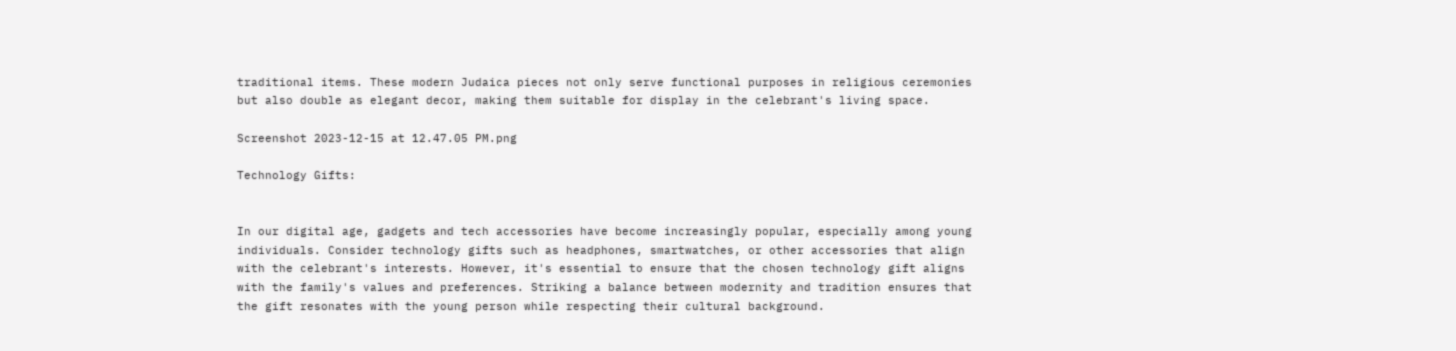traditional items. These modern Judaica pieces not only serve functional purposes in religious ceremonies but also double as elegant decor, making them suitable for display in the celebrant's living space.

Screenshot 2023-12-15 at 12.47.05 PM.png

Technology Gifts:


In our digital age, gadgets and tech accessories have become increasingly popular, especially among young individuals. Consider technology gifts such as headphones, smartwatches, or other accessories that align with the celebrant's interests. However, it's essential to ensure that the chosen technology gift aligns with the family's values and preferences. Striking a balance between modernity and tradition ensures that the gift resonates with the young person while respecting their cultural background.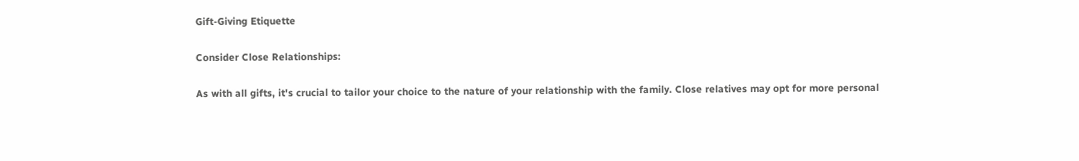Gift-Giving Etiquette

Consider Close Relationships:

As with all gifts, it's crucial to tailor your choice to the nature of your relationship with the family. Close relatives may opt for more personal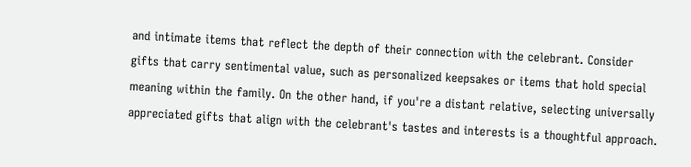and intimate items that reflect the depth of their connection with the celebrant. Consider gifts that carry sentimental value, such as personalized keepsakes or items that hold special meaning within the family. On the other hand, if you're a distant relative, selecting universally appreciated gifts that align with the celebrant's tastes and interests is a thoughtful approach.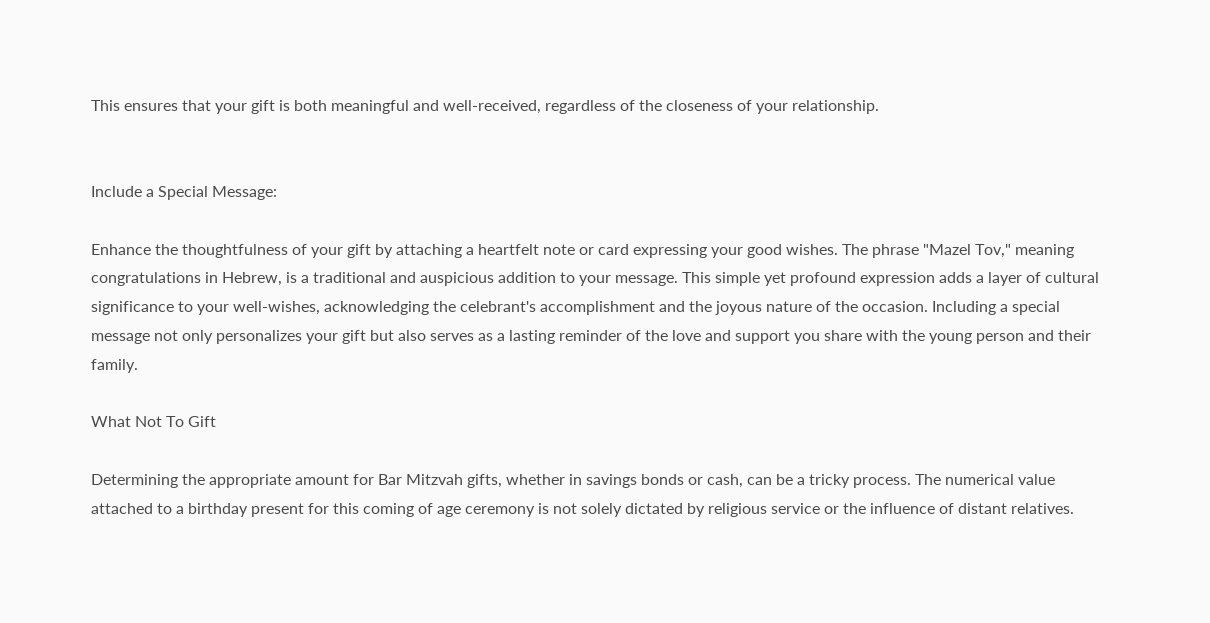This ensures that your gift is both meaningful and well-received, regardless of the closeness of your relationship.


Include a Special Message:

Enhance the thoughtfulness of your gift by attaching a heartfelt note or card expressing your good wishes. The phrase "Mazel Tov," meaning congratulations in Hebrew, is a traditional and auspicious addition to your message. This simple yet profound expression adds a layer of cultural significance to your well-wishes, acknowledging the celebrant's accomplishment and the joyous nature of the occasion. Including a special message not only personalizes your gift but also serves as a lasting reminder of the love and support you share with the young person and their family.

What Not To Gift

Determining the appropriate amount for Bar Mitzvah gifts, whether in savings bonds or cash, can be a tricky process. The numerical value attached to a birthday present for this coming of age ceremony is not solely dictated by religious service or the influence of distant relatives.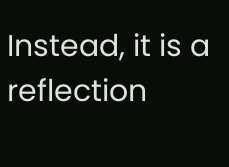Instead, it is a reflection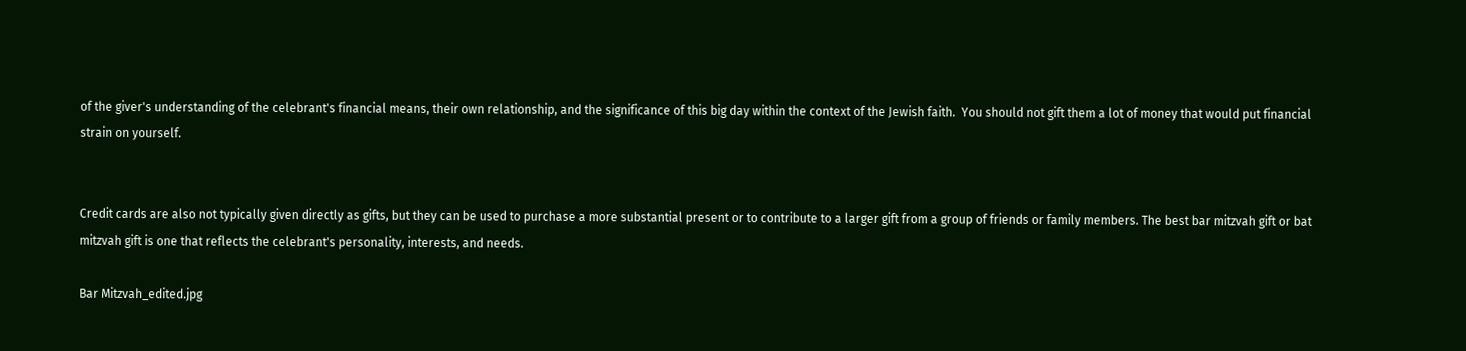of the giver's understanding of the celebrant's financial means, their own relationship, and the significance of this big day within the context of the Jewish faith.  You should not gift them a lot of money that would put financial strain on yourself.


Credit cards are also not typically given directly as gifts, but they can be used to purchase a more substantial present or to contribute to a larger gift from a group of friends or family members. The best bar mitzvah gift or bat mitzvah gift is one that reflects the celebrant's personality, interests, and needs.

Bar Mitzvah_edited.jpg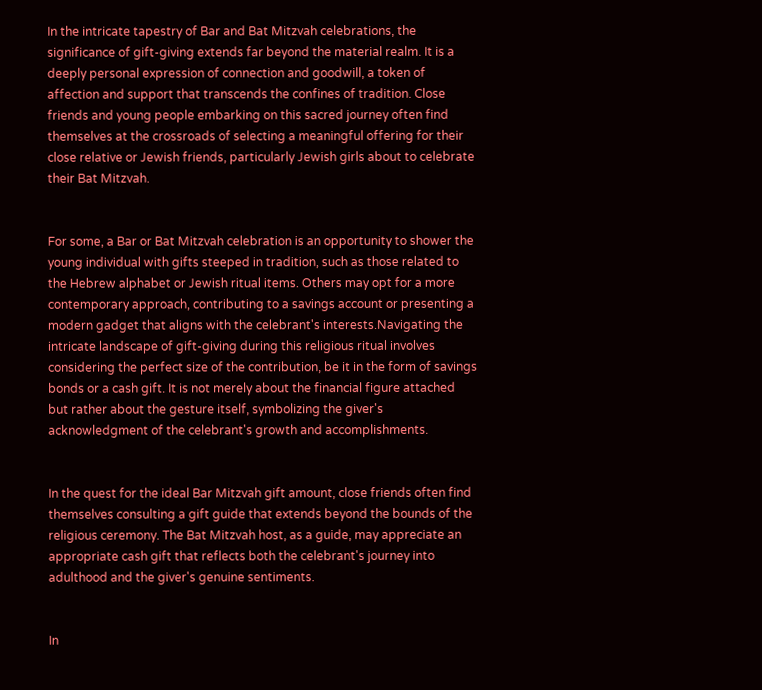In the intricate tapestry of Bar and Bat Mitzvah celebrations, the significance of gift-giving extends far beyond the material realm. It is a deeply personal expression of connection and goodwill, a token of affection and support that transcends the confines of tradition. Close friends and young people embarking on this sacred journey often find themselves at the crossroads of selecting a meaningful offering for their close relative or Jewish friends, particularly Jewish girls about to celebrate their Bat Mitzvah.


For some, a Bar or Bat Mitzvah celebration is an opportunity to shower the young individual with gifts steeped in tradition, such as those related to the Hebrew alphabet or Jewish ritual items. Others may opt for a more contemporary approach, contributing to a savings account or presenting a modern gadget that aligns with the celebrant's interests.Navigating the intricate landscape of gift-giving during this religious ritual involves considering the perfect size of the contribution, be it in the form of savings bonds or a cash gift. It is not merely about the financial figure attached but rather about the gesture itself, symbolizing the giver's acknowledgment of the celebrant's growth and accomplishments.


In the quest for the ideal Bar Mitzvah gift amount, close friends often find themselves consulting a gift guide that extends beyond the bounds of the religious ceremony. The Bat Mitzvah host, as a guide, may appreciate an appropriate cash gift that reflects both the celebrant's journey into adulthood and the giver's genuine sentiments.


In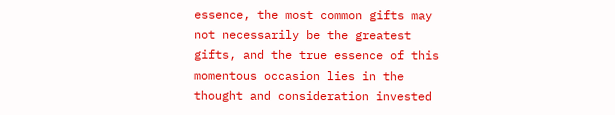essence, the most common gifts may not necessarily be the greatest gifts, and the true essence of this momentous occasion lies in the thought and consideration invested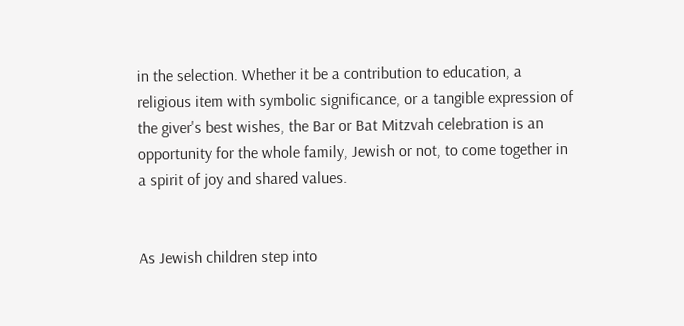in the selection. Whether it be a contribution to education, a religious item with symbolic significance, or a tangible expression of the giver's best wishes, the Bar or Bat Mitzvah celebration is an opportunity for the whole family, Jewish or not, to come together in a spirit of joy and shared values.


As Jewish children step into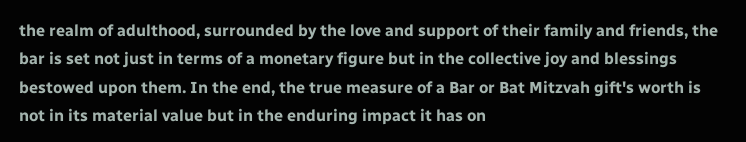the realm of adulthood, surrounded by the love and support of their family and friends, the bar is set not just in terms of a monetary figure but in the collective joy and blessings bestowed upon them. In the end, the true measure of a Bar or Bat Mitzvah gift's worth is not in its material value but in the enduring impact it has on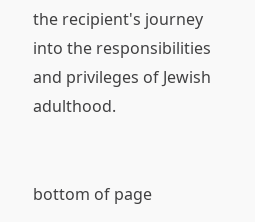the recipient's journey into the responsibilities and privileges of Jewish adulthood.


bottom of page